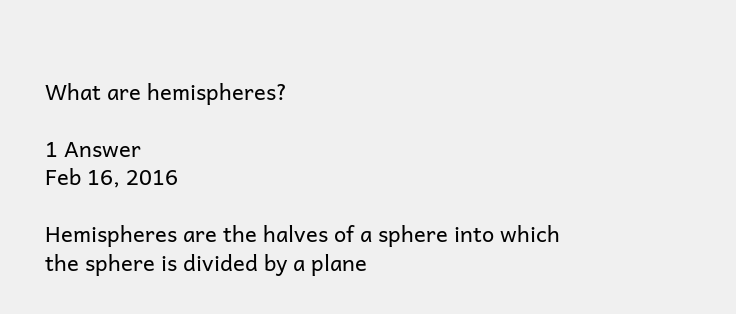What are hemispheres?

1 Answer
Feb 16, 2016

Hemispheres are the halves of a sphere into which the sphere is divided by a plane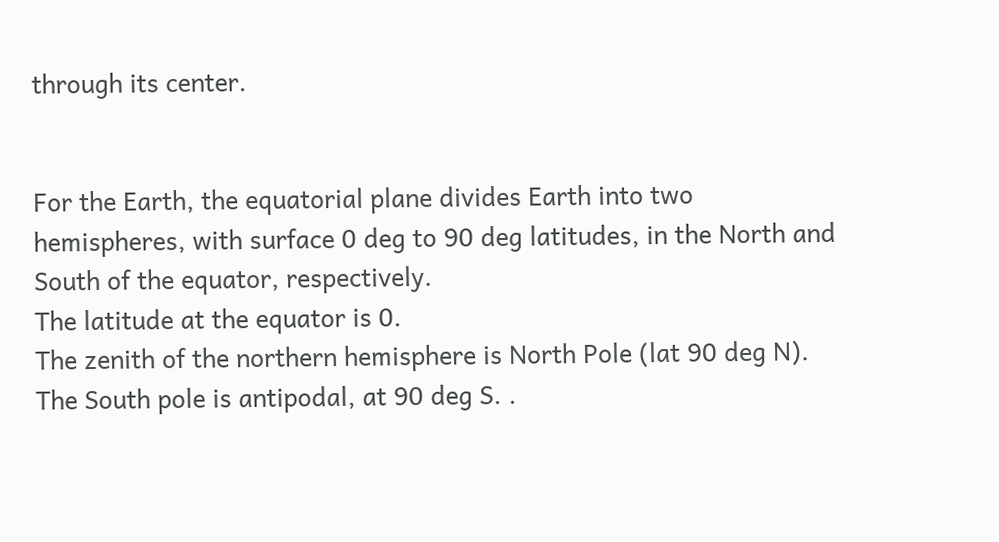through its center.


For the Earth, the equatorial plane divides Earth into two hemispheres, with surface 0 deg to 90 deg latitudes, in the North and South of the equator, respectively.
The latitude at the equator is 0.
The zenith of the northern hemisphere is North Pole (lat 90 deg N). The South pole is antipodal, at 90 deg S. .